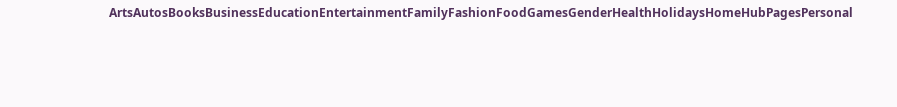ArtsAutosBooksBusinessEducationEntertainmentFamilyFashionFoodGamesGenderHealthHolidaysHomeHubPagesPersonal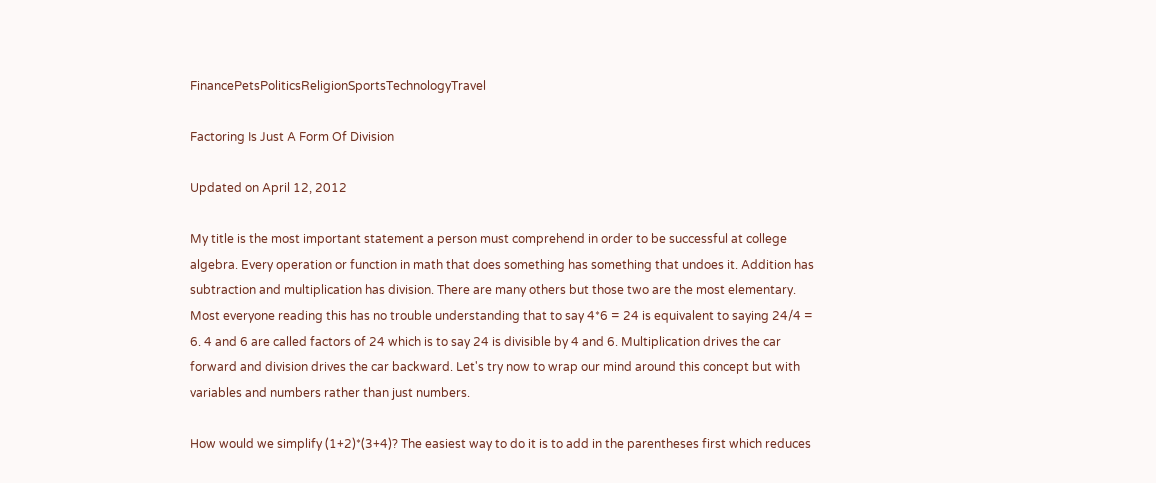FinancePetsPoliticsReligionSportsTechnologyTravel

Factoring Is Just A Form Of Division

Updated on April 12, 2012

My title is the most important statement a person must comprehend in order to be successful at college algebra. Every operation or function in math that does something has something that undoes it. Addition has subtraction and multiplication has division. There are many others but those two are the most elementary. Most everyone reading this has no trouble understanding that to say 4*6 = 24 is equivalent to saying 24/4 = 6. 4 and 6 are called factors of 24 which is to say 24 is divisible by 4 and 6. Multiplication drives the car forward and division drives the car backward. Let's try now to wrap our mind around this concept but with variables and numbers rather than just numbers.

How would we simplify (1+2)*(3+4)? The easiest way to do it is to add in the parentheses first which reduces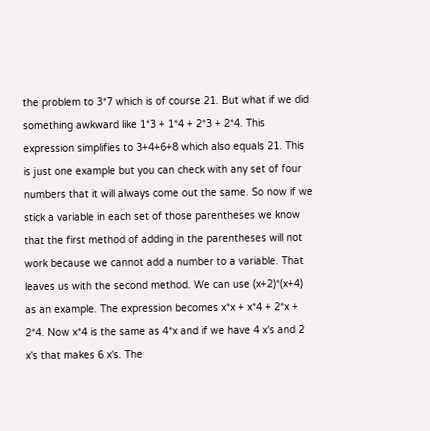the problem to 3*7 which is of course 21. But what if we did something awkward like 1*3 + 1*4 + 2*3 + 2*4. This expression simplifies to 3+4+6+8 which also equals 21. This is just one example but you can check with any set of four numbers that it will always come out the same. So now if we stick a variable in each set of those parentheses we know that the first method of adding in the parentheses will not work because we cannot add a number to a variable. That leaves us with the second method. We can use (x+2)*(x+4) as an example. The expression becomes x*x + x*4 + 2*x + 2*4. Now x*4 is the same as 4*x and if we have 4 x's and 2 x's that makes 6 x's. The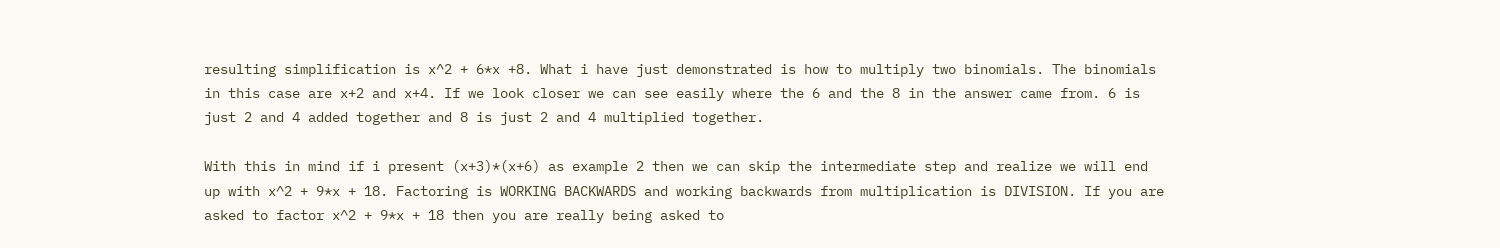resulting simplification is x^2 + 6*x +8. What i have just demonstrated is how to multiply two binomials. The binomials in this case are x+2 and x+4. If we look closer we can see easily where the 6 and the 8 in the answer came from. 6 is just 2 and 4 added together and 8 is just 2 and 4 multiplied together.

With this in mind if i present (x+3)*(x+6) as example 2 then we can skip the intermediate step and realize we will end up with x^2 + 9*x + 18. Factoring is WORKING BACKWARDS and working backwards from multiplication is DIVISION. If you are asked to factor x^2 + 9*x + 18 then you are really being asked to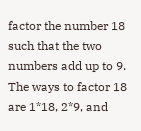factor the number 18 such that the two numbers add up to 9. The ways to factor 18 are 1*18, 2*9, and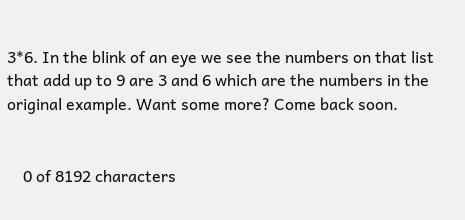3*6. In the blink of an eye we see the numbers on that list that add up to 9 are 3 and 6 which are the numbers in the original example. Want some more? Come back soon.


    0 of 8192 characters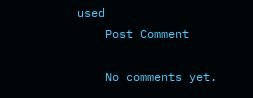used
    Post Comment

    No comments yet.